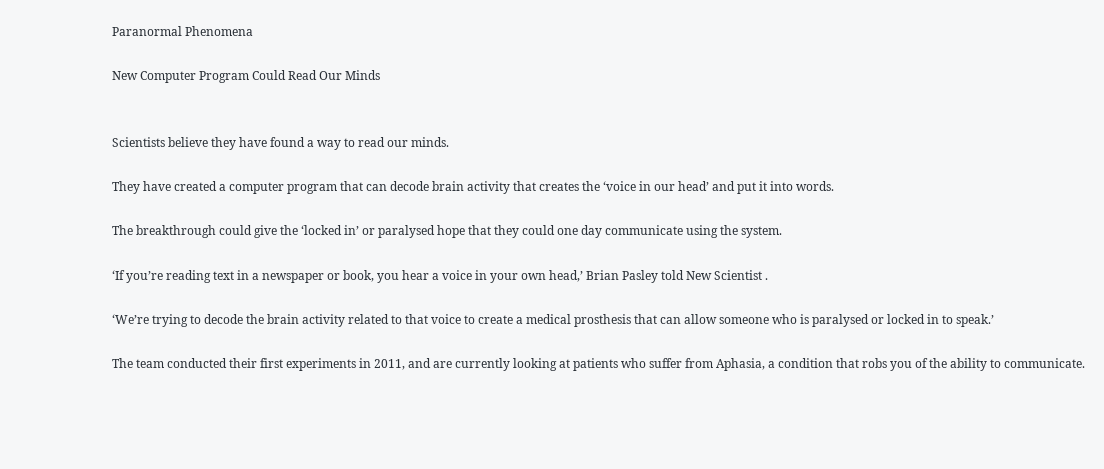Paranormal Phenomena

New Computer Program Could Read Our Minds


Scientists believe they have found a way to read our minds.

They have created a computer program that can decode brain activity that creates the ‘voice in our head’ and put it into words.

The breakthrough could give the ‘locked in’ or paralysed hope that they could one day communicate using the system.

‘If you’re reading text in a newspaper or book, you hear a voice in your own head,’ Brian Pasley told New Scientist .

‘We’re trying to decode the brain activity related to that voice to create a medical prosthesis that can allow someone who is paralysed or locked in to speak.’

The team conducted their first experiments in 2011, and are currently looking at patients who suffer from Aphasia, a condition that robs you of the ability to communicate.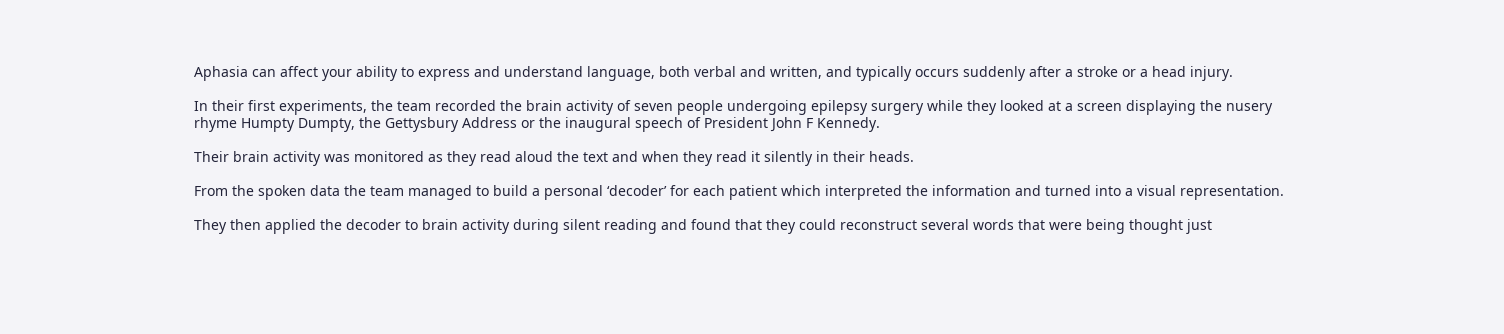Aphasia can affect your ability to express and understand language, both verbal and written, and typically occurs suddenly after a stroke or a head injury.

In their first experiments, the team recorded the brain activity of seven people undergoing epilepsy surgery while they looked at a screen displaying the nusery rhyme Humpty Dumpty, the Gettysbury Address or the inaugural speech of President John F Kennedy.

Their brain activity was monitored as they read aloud the text and when they read it silently in their heads.

From the spoken data the team managed to build a personal ‘decoder’ for each patient which interpreted the information and turned into a visual representation.

They then applied the decoder to brain activity during silent reading and found that they could reconstruct several words that were being thought just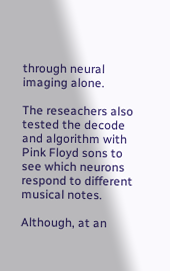through neural imaging alone.

The reseachers also tested the decode and algorithm with Pink Floyd sons to see which neurons respond to different musical notes.

Although, at an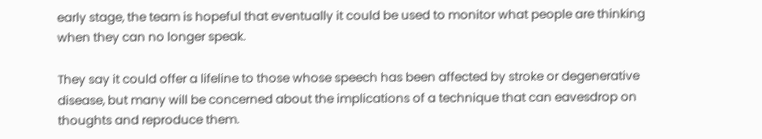early stage, the team is hopeful that eventually it could be used to monitor what people are thinking when they can no longer speak.

They say it could offer a lifeline to those whose speech has been affected by stroke or degenerative disease, but many will be concerned about the implications of a technique that can eavesdrop on thoughts and reproduce them.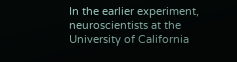In the earlier experiment, neuroscientists at the University of California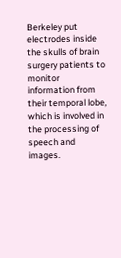Berkeley put electrodes inside the skulls of brain surgery patients to monitor information from their temporal lobe, which is involved in the processing of speech and images.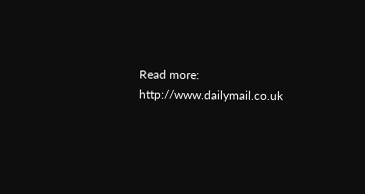Read more: http://www.dailymail.co.uk